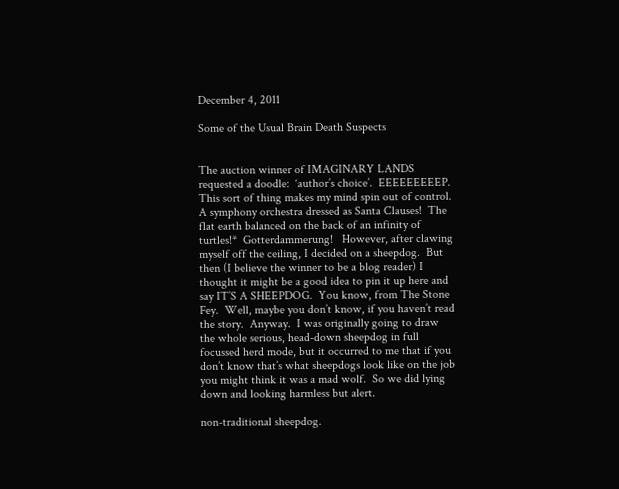December 4, 2011

Some of the Usual Brain Death Suspects


The auction winner of IMAGINARY LANDS requested a doodle:  ‘author’s choice’.  EEEEEEEEEP.  This sort of thing makes my mind spin out of control.  A symphony orchestra dressed as Santa Clauses!  The flat earth balanced on the back of an infinity of turtles!*  Gotterdammerung!   However, after clawing myself off the ceiling, I decided on a sheepdog.  But then (I believe the winner to be a blog reader) I thought it might be a good idea to pin it up here and say IT’S A SHEEPDOG.  You know, from The Stone Fey.  Well, maybe you don’t know, if you haven’t read the story.  Anyway.  I was originally going to draw the whole serious, head-down sheepdog in full focussed herd mode, but it occurred to me that if you don’t know that’s what sheepdogs look like on the job you might think it was a mad wolf.  So we did lying down and looking harmless but alert.

non-traditional sheepdog.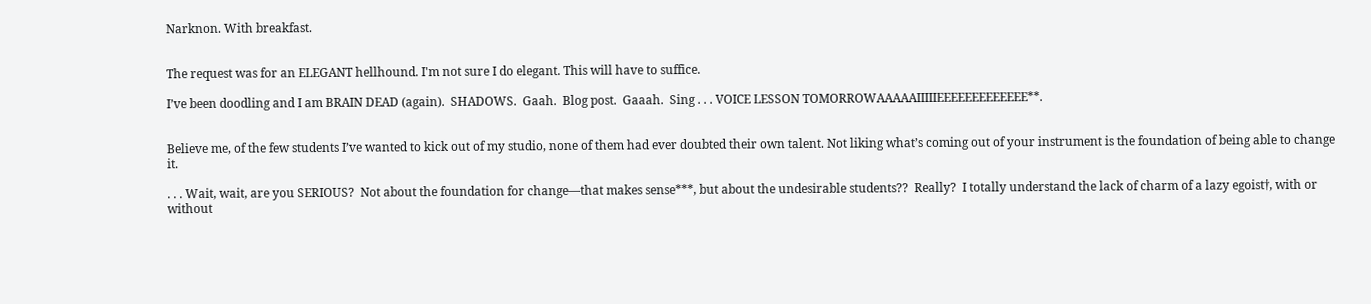Narknon. With breakfast.


The request was for an ELEGANT hellhound. I'm not sure I do elegant. This will have to suffice.

I’ve been doodling and I am BRAIN DEAD (again).  SHADOWS.  Gaah.  Blog post.  Gaaah.  Sing . . . VOICE LESSON TOMORROWAAAAAIIIIIEEEEEEEEEEEEE**.


Believe me, of the few students I’ve wanted to kick out of my studio, none of them had ever doubted their own talent. Not liking what’s coming out of your instrument is the foundation of being able to change it.

. . . Wait, wait, are you SERIOUS?  Not about the foundation for change—that makes sense***, but about the undesirable students??  Really?  I totally understand the lack of charm of a lazy egoist†, with or without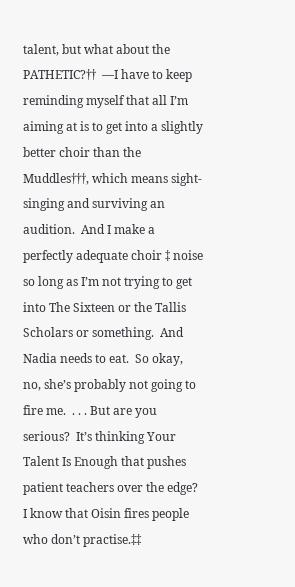talent, but what about the PATHETIC?††  —I have to keep reminding myself that all I’m aiming at is to get into a slightly better choir than the Muddles†††, which means sight-singing and surviving an audition.  And I make a perfectly adequate choir ‡ noise so long as I’m not trying to get into The Sixteen or the Tallis Scholars or something.  And Nadia needs to eat.  So okay, no, she’s probably not going to fire me.  . . . But are you serious?  It’s thinking Your Talent Is Enough that pushes patient teachers over the edge?  I know that Oisin fires people who don’t practise.‡‡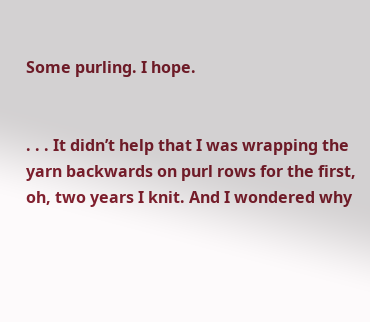Some purling. I hope.


. . . It didn’t help that I was wrapping the yarn backwards on purl rows for the first, oh, two years I knit. And I wondered why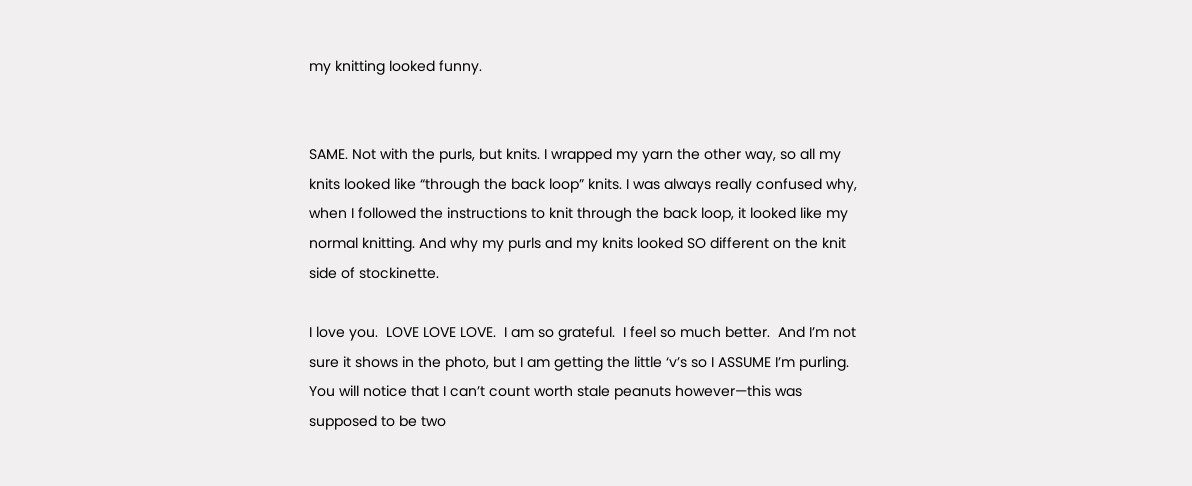my knitting looked funny.


SAME. Not with the purls, but knits. I wrapped my yarn the other way, so all my knits looked like “through the back loop” knits. I was always really confused why, when I followed the instructions to knit through the back loop, it looked like my normal knitting. And why my purls and my knits looked SO different on the knit side of stockinette.

I love you.  LOVE LOVE LOVE.  I am so grateful.  I feel so much better.  And I’m not sure it shows in the photo, but I am getting the little ‘v’s so I ASSUME I’m purling.  You will notice that I can’t count worth stale peanuts however—this was supposed to be two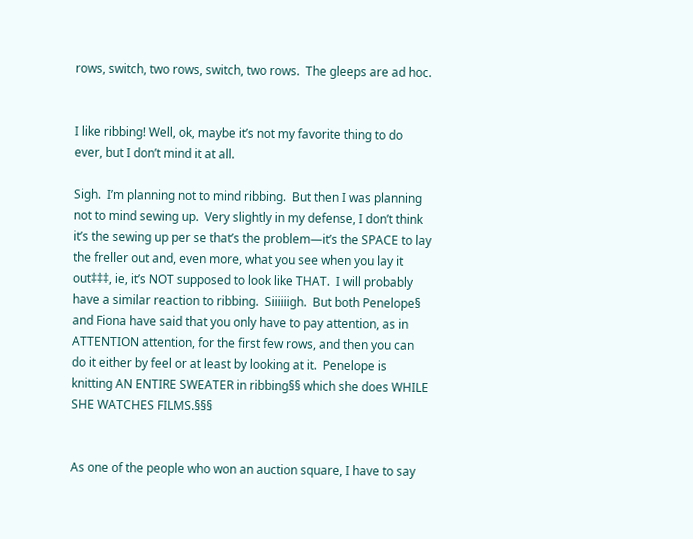rows, switch, two rows, switch, two rows.  The gleeps are ad hoc.


I like ribbing! Well, ok, maybe it’s not my favorite thing to do ever, but I don’t mind it at all.

Sigh.  I’m planning not to mind ribbing.  But then I was planning not to mind sewing up.  Very slightly in my defense, I don’t think it’s the sewing up per se that’s the problem—it’s the SPACE to lay the freller out and, even more, what you see when you lay it out‡‡‡, ie, it’s NOT supposed to look like THAT.  I will probably have a similar reaction to ribbing.  Siiiiiigh.  But both Penelope§ and Fiona have said that you only have to pay attention, as in ATTENTION attention, for the first few rows, and then you can do it either by feel or at least by looking at it.  Penelope is knitting AN ENTIRE SWEATER in ribbing§§ which she does WHILE SHE WATCHES FILMS.§§§


As one of the people who won an auction square, I have to say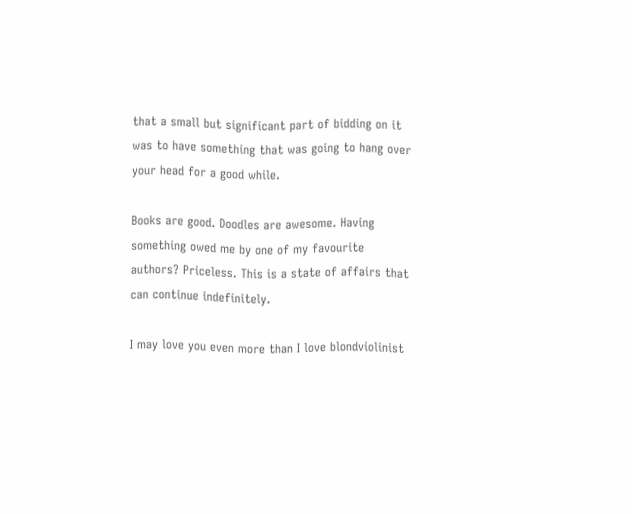that a small but significant part of bidding on it was to have something that was going to hang over your head for a good while.

Books are good. Doodles are awesome. Having something owed me by one of my favourite authors? Priceless. This is a state of affairs that can continue indefinitely.

I may love you even more than I love blondviolinist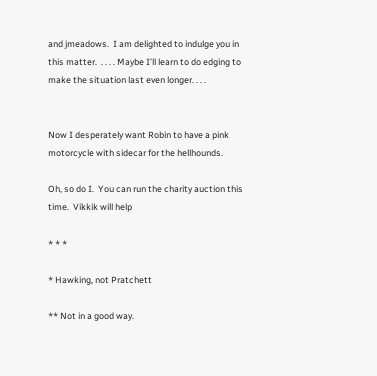and jmeadows.  I am delighted to indulge you in this matter.  . . . . Maybe I’ll learn to do edging to make the situation last even longer. . . .


Now I desperately want Robin to have a pink motorcycle with sidecar for the hellhounds.

Oh, so do I.  You can run the charity auction this time.  Vikkik will help

* * *

* Hawking, not Pratchett

** Not in a good way.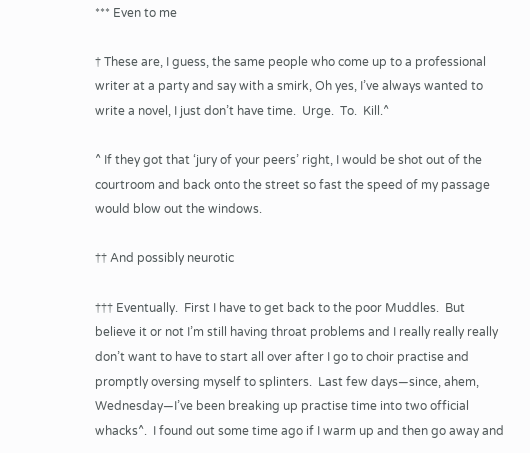*** Even to me

† These are, I guess, the same people who come up to a professional writer at a party and say with a smirk, Oh yes, I’ve always wanted to write a novel, I just don’t have time.  Urge.  To.  Kill.^

^ If they got that ‘jury of your peers’ right, I would be shot out of the courtroom and back onto the street so fast the speed of my passage would blow out the windows.

†† And possibly neurotic

††† Eventually.  First I have to get back to the poor Muddles.  But believe it or not I’m still having throat problems and I really really really don’t want to have to start all over after I go to choir practise and promptly oversing myself to splinters.  Last few days—since, ahem, Wednesday—I’ve been breaking up practise time into two official whacks^.  I found out some time ago if I warm up and then go away and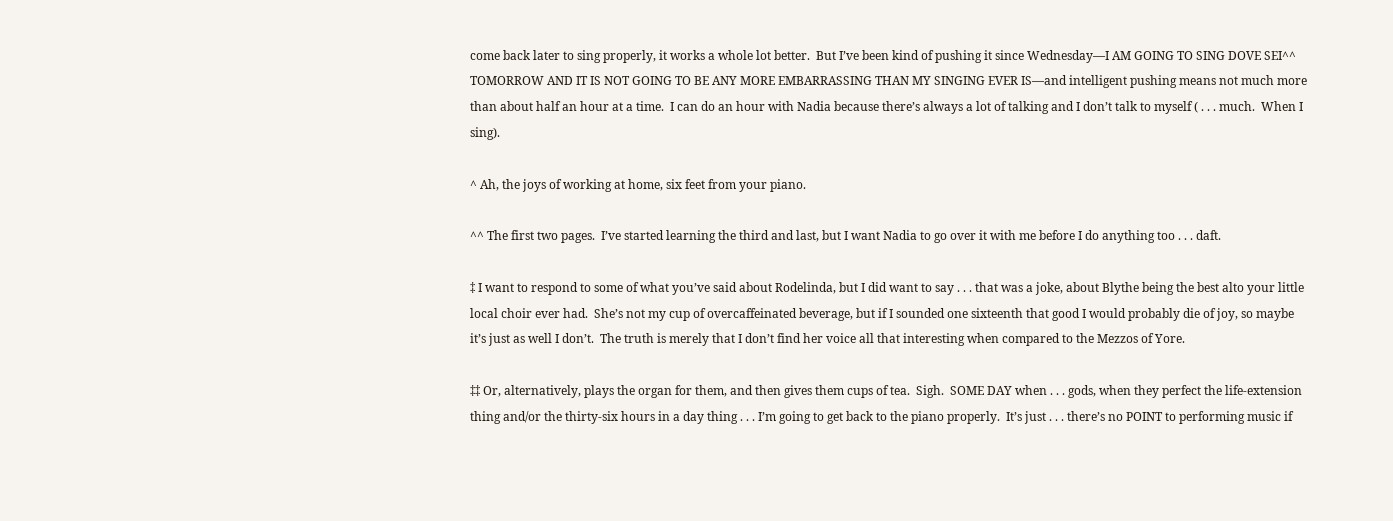come back later to sing properly, it works a whole lot better.  But I’ve been kind of pushing it since Wednesday—I AM GOING TO SING DOVE SEI^^ TOMORROW AND IT IS NOT GOING TO BE ANY MORE EMBARRASSING THAN MY SINGING EVER IS—and intelligent pushing means not much more than about half an hour at a time.  I can do an hour with Nadia because there’s always a lot of talking and I don’t talk to myself ( . . . much.  When I sing).

^ Ah, the joys of working at home, six feet from your piano.

^^ The first two pages.  I’ve started learning the third and last, but I want Nadia to go over it with me before I do anything too . . . daft.

‡ I want to respond to some of what you’ve said about Rodelinda, but I did want to say . . . that was a joke, about Blythe being the best alto your little local choir ever had.  She’s not my cup of overcaffeinated beverage, but if I sounded one sixteenth that good I would probably die of joy, so maybe it’s just as well I don’t.  The truth is merely that I don’t find her voice all that interesting when compared to the Mezzos of Yore.

‡‡ Or, alternatively, plays the organ for them, and then gives them cups of tea.  Sigh.  SOME DAY when . . . gods, when they perfect the life-extension thing and/or the thirty-six hours in a day thing . . . I’m going to get back to the piano properly.  It’s just . . . there’s no POINT to performing music if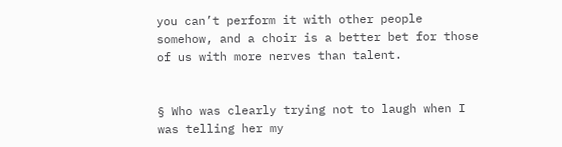you can’t perform it with other people somehow, and a choir is a better bet for those of us with more nerves than talent.


§ Who was clearly trying not to laugh when I was telling her my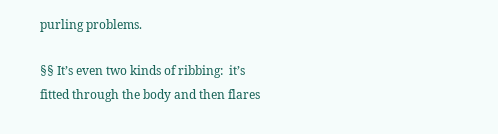purling problems.

§§ It’s even two kinds of ribbing:  it’s fitted through the body and then flares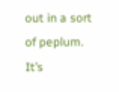out in a sort of peplum.  It’s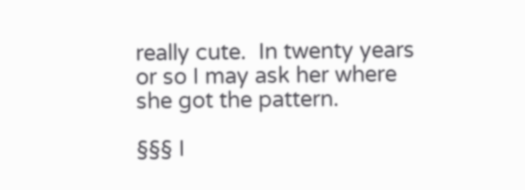really cute.  In twenty years or so I may ask her where she got the pattern.

§§§ I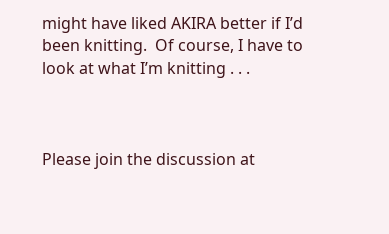might have liked AKIRA better if I’d been knitting.  Of course, I have to look at what I’m knitting . . .



Please join the discussion at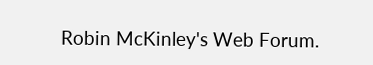Robin McKinley's Web Forum.